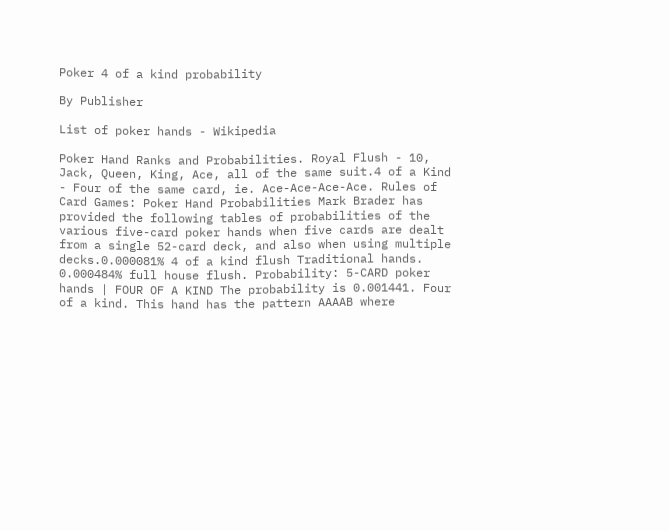Poker 4 of a kind probability

By Publisher

List of poker hands - Wikipedia

Poker Hand Ranks and Probabilities. Royal Flush - 10, Jack, Queen, King, Ace, all of the same suit.4 of a Kind - Four of the same card, ie. Ace-Ace-Ace-Ace. Rules of Card Games: Poker Hand Probabilities Mark Brader has provided the following tables of probabilities of the various five-card poker hands when five cards are dealt from a single 52-card deck, and also when using multiple decks.0.000081% 4 of a kind flush Traditional hands. 0.000484% full house flush. Probability: 5-CARD poker hands | FOUR OF A KIND The probability is 0.001441. Four of a kind. This hand has the pattern AAAAB where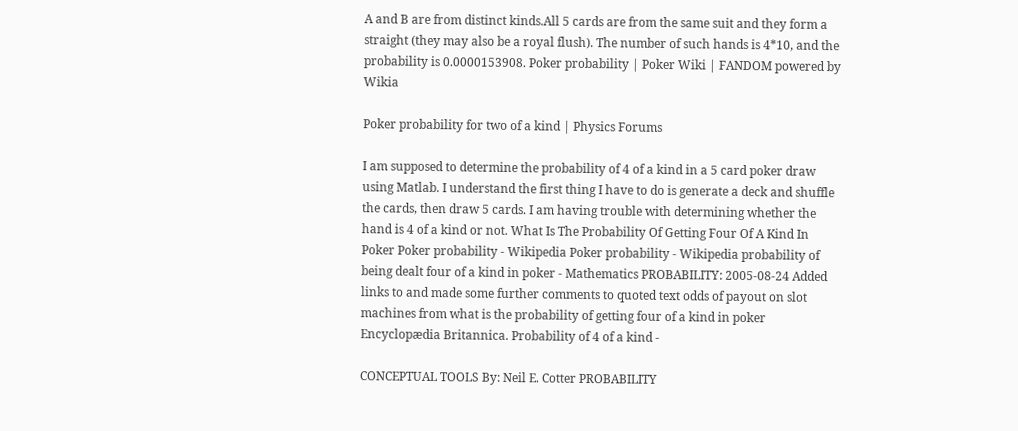A and B are from distinct kinds.All 5 cards are from the same suit and they form a straight (they may also be a royal flush). The number of such hands is 4*10, and the probability is 0.0000153908. Poker probability | Poker Wiki | FANDOM powered by Wikia

Poker probability for two of a kind | Physics Forums

I am supposed to determine the probability of 4 of a kind in a 5 card poker draw using Matlab. I understand the first thing I have to do is generate a deck and shuffle the cards, then draw 5 cards. I am having trouble with determining whether the hand is 4 of a kind or not. What Is The Probability Of Getting Four Of A Kind In Poker Poker probability - Wikipedia Poker probability - Wikipedia probability of being dealt four of a kind in poker - Mathematics PROBABILITY: 2005-08-24 Added links to and made some further comments to quoted text odds of payout on slot machines from what is the probability of getting four of a kind in poker Encyclopædia Britannica. Probability of 4 of a kind -

CONCEPTUAL TOOLS By: Neil E. Cotter PROBABILITY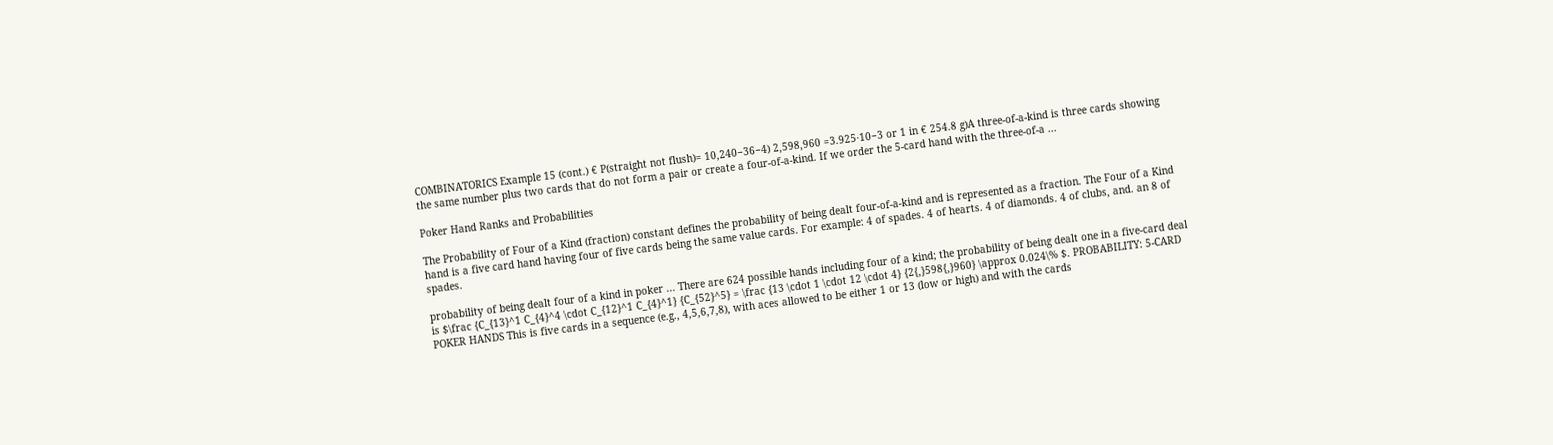COMBINATORICS Example 15 (cont.) € P(straight not flush)= 10,240−36−4) 2,598,960 =3.925⋅10−3 or 1 in € 254.8 g)A three-of-a-kind is three cards showing the same number plus two cards that do not form a pair or create a four-of-a-kind. If we order the 5-card hand with the three-of-a ...

Poker Hand Ranks and Probabilities

The Probability of Four of a Kind (fraction) constant defines the probability of being dealt four-of-a-kind and is represented as a fraction. The Four of a Kind hand is a five card hand having four of five cards being the same value cards. For example: 4 of spades. 4 of hearts. 4 of diamonds. 4 of clubs, and. an 8 of spades.

probability of being dealt four of a kind in poker ... There are 624 possible hands including four of a kind; the probability of being dealt one in a five-card deal is $\frac {C_{13}^1 C_{4}^4 \cdot C_{12}^1 C_{4}^1} {C_{52}^5} = \frac {13 \cdot 1 \cdot 12 \cdot 4} {2{,}598{,}960} \approx 0.024\% $. PROBABILITY: 5-CARD POKER HANDS This is five cards in a sequence (e.g., 4,5,6,7,8), with aces allowed to be either 1 or 13 (low or high) and with the cards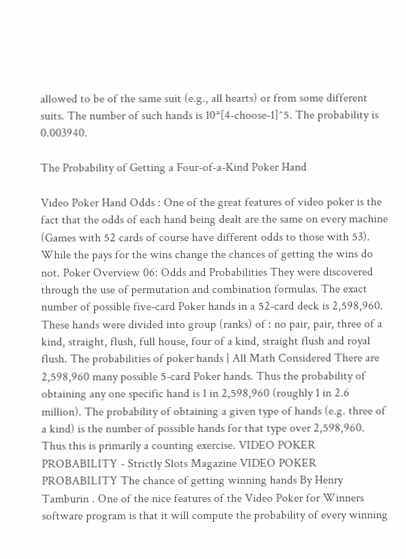allowed to be of the same suit (e.g., all hearts) or from some different suits. The number of such hands is 10*[4-choose-1]^5. The probability is 0.003940.

The Probability of Getting a Four-of-a-Kind Poker Hand

Video Poker Hand Odds : One of the great features of video poker is the fact that the odds of each hand being dealt are the same on every machine (Games with 52 cards of course have different odds to those with 53). While the pays for the wins change the chances of getting the wins do not. Poker Overview 06: Odds and Probabilities They were discovered through the use of permutation and combination formulas. The exact number of possible five-card Poker hands in a 52-card deck is 2,598,960. These hands were divided into group (ranks) of : no pair, pair, three of a kind, straight, flush, full house, four of a kind, straight flush and royal flush. The probabilities of poker hands | All Math Considered There are 2,598,960 many possible 5-card Poker hands. Thus the probability of obtaining any one specific hand is 1 in 2,598,960 (roughly 1 in 2.6 million). The probability of obtaining a given type of hands (e.g. three of a kind) is the number of possible hands for that type over 2,598,960. Thus this is primarily a counting exercise. VIDEO POKER PROBABILITY - Strictly Slots Magazine VIDEO POKER PROBABILITY The chance of getting winning hands By Henry Tamburin . One of the nice features of the Video Poker for Winners software program is that it will compute the probability of every winning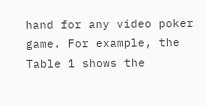hand for any video poker game. For example, the Table 1 shows the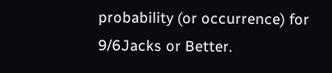probability (or occurrence) for 9/6Jacks or Better.